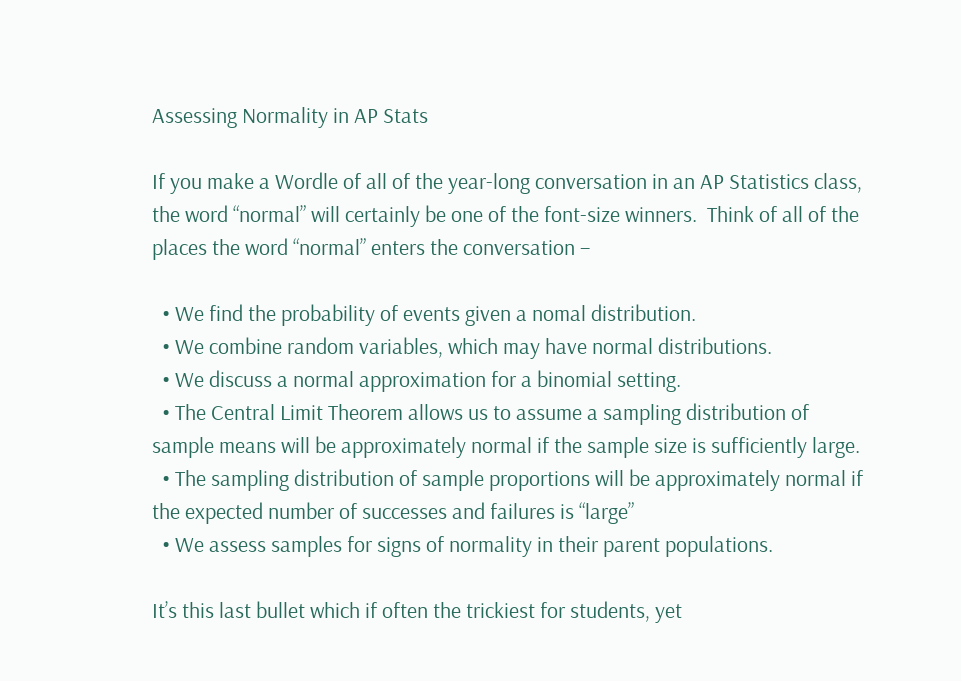Assessing Normality in AP Stats

If you make a Wordle of all of the year-long conversation in an AP Statistics class, the word “normal” will certainly be one of the font-size winners.  Think of all of the places the word “normal” enters the conversation –

  • We find the probability of events given a nomal distribution.
  • We combine random variables, which may have normal distributions.
  • We discuss a normal approximation for a binomial setting.
  • The Central Limit Theorem allows us to assume a sampling distribution of sample means will be approximately normal if the sample size is sufficiently large.
  • The sampling distribution of sample proportions will be approximately normal if the expected number of successes and failures is “large”
  • We assess samples for signs of normality in their parent populations.

It’s this last bullet which if often the trickiest for students, yet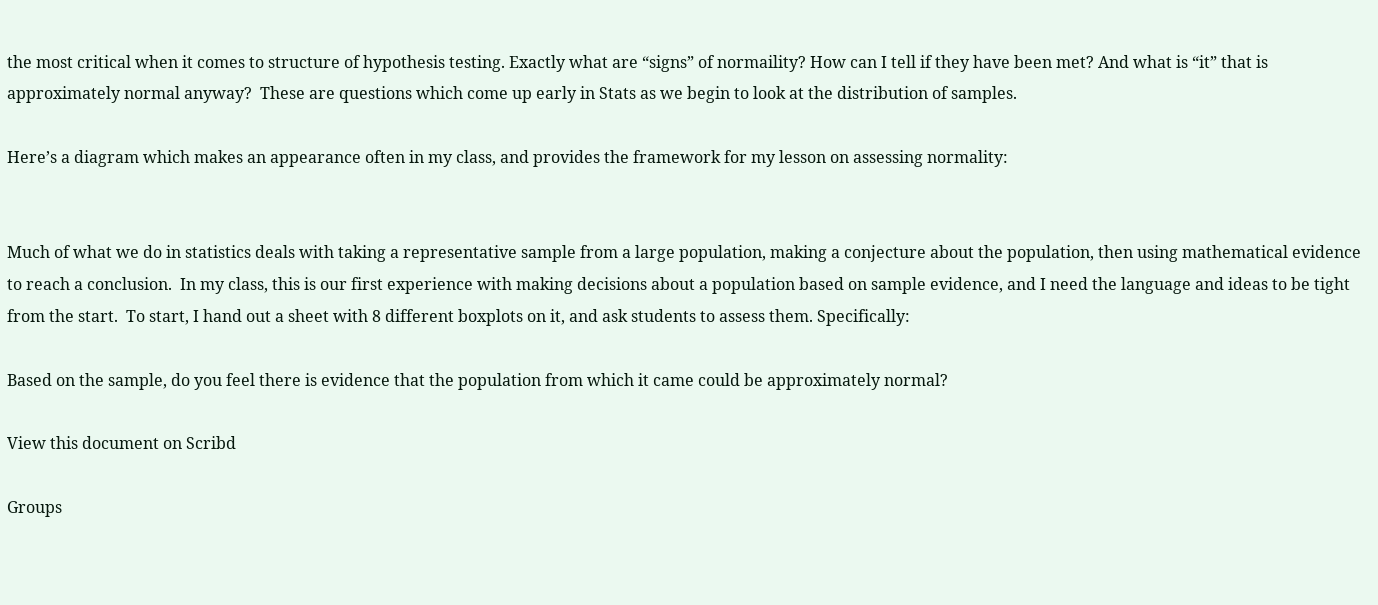the most critical when it comes to structure of hypothesis testing. Exactly what are “signs” of normaility? How can I tell if they have been met? And what is “it” that is approximately normal anyway?  These are questions which come up early in Stats as we begin to look at the distribution of samples.

Here’s a diagram which makes an appearance often in my class, and provides the framework for my lesson on assessing normality:


Much of what we do in statistics deals with taking a representative sample from a large population, making a conjecture about the population, then using mathematical evidence to reach a conclusion.  In my class, this is our first experience with making decisions about a population based on sample evidence, and I need the language and ideas to be tight from the start.  To start, I hand out a sheet with 8 different boxplots on it, and ask students to assess them. Specifically:

Based on the sample, do you feel there is evidence that the population from which it came could be approximately normal?

View this document on Scribd

Groups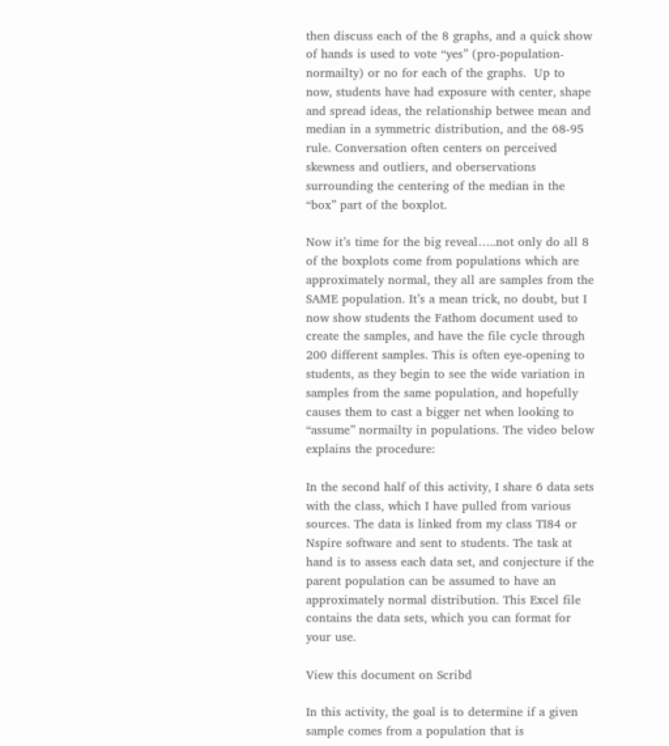then discuss each of the 8 graphs, and a quick show of hands is used to vote “yes” (pro-population-normailty) or no for each of the graphs.  Up to now, students have had exposure with center, shape and spread ideas, the relationship betwee mean and median in a symmetric distribution, and the 68-95 rule. Conversation often centers on perceived skewness and outliers, and oberservations surrounding the centering of the median in the “box” part of the boxplot.

Now it’s time for the big reveal…..not only do all 8 of the boxplots come from populations which are approximately normal, they all are samples from the SAME population. It’s a mean trick, no doubt, but I now show students the Fathom document used to create the samples, and have the file cycle through 200 different samples. This is often eye-opening to students, as they begin to see the wide variation in samples from the same population, and hopefully causes them to cast a bigger net when looking to “assume” normailty in populations. The video below explains the procedure:

In the second half of this activity, I share 6 data sets with the class, which I have pulled from various sources. The data is linked from my class TI84 or Nspire software and sent to students. The task at hand is to assess each data set, and conjecture if the parent population can be assumed to have an approximately normal distribution. This Excel file contains the data sets, which you can format for your use.

View this document on Scribd

In this activity, the goal is to determine if a given sample comes from a population that is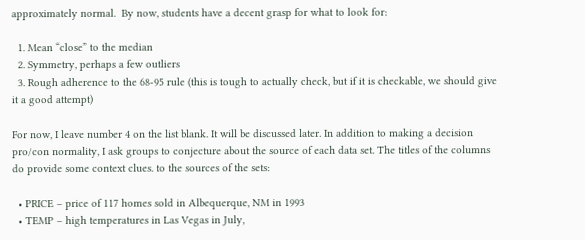approximately normal.  By now, students have a decent grasp for what to look for:

  1. Mean “close” to the median
  2. Symmetry, perhaps a few outliers
  3. Rough adherence to the 68-95 rule (this is tough to actually check, but if it is checkable, we should give it a good attempt)

For now, I leave number 4 on the list blank. It will be discussed later. In addition to making a decision pro/con normality, I ask groups to conjecture about the source of each data set. The titles of the columns do provide some context clues. to the sources of the sets:

  • PRICE – price of 117 homes sold in Albequerque, NM in 1993
  • TEMP – high temperatures in Las Vegas in July,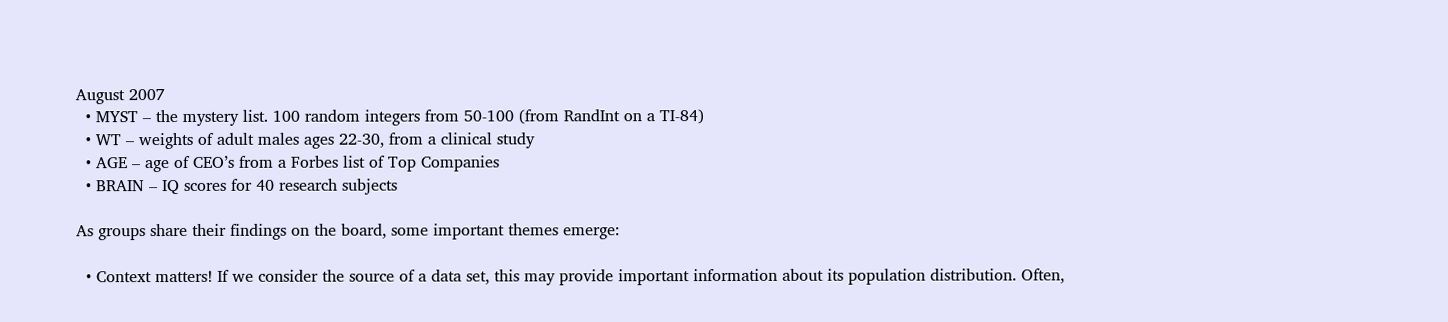August 2007
  • MYST – the mystery list. 100 random integers from 50-100 (from RandInt on a TI-84)
  • WT – weights of adult males ages 22-30, from a clinical study
  • AGE – age of CEO’s from a Forbes list of Top Companies
  • BRAIN – IQ scores for 40 research subjects

As groups share their findings on the board, some important themes emerge:

  • Context matters! If we consider the source of a data set, this may provide important information about its population distribution. Often,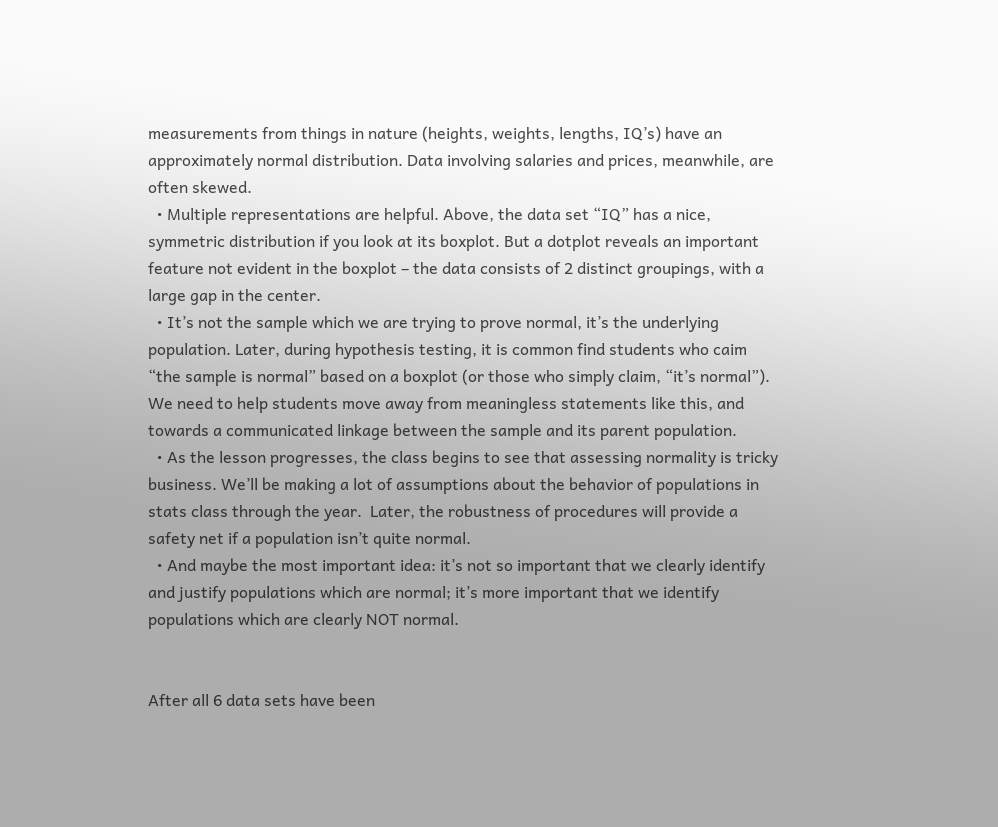measurements from things in nature (heights, weights, lengths, IQ’s) have an approximately normal distribution. Data involving salaries and prices, meanwhile, are often skewed.
  • Multiple representations are helpful. Above, the data set “IQ” has a nice, symmetric distribution if you look at its boxplot. But a dotplot reveals an important feature not evident in the boxplot – the data consists of 2 distinct groupings, with a large gap in the center.
  • It’s not the sample which we are trying to prove normal, it’s the underlying population. Later, during hypothesis testing, it is common find students who caim “the sample is normal” based on a boxplot (or those who simply claim, “it’s normal”). We need to help students move away from meaningless statements like this, and towards a communicated linkage between the sample and its parent population.
  • As the lesson progresses, the class begins to see that assessing normality is tricky business. We’ll be making a lot of assumptions about the behavior of populations in stats class through the year.  Later, the robustness of procedures will provide a safety net if a population isn’t quite normal.
  • And maybe the most important idea: it’s not so important that we clearly identify and justify populations which are normal; it’s more important that we identify populations which are clearly NOT normal.


After all 6 data sets have been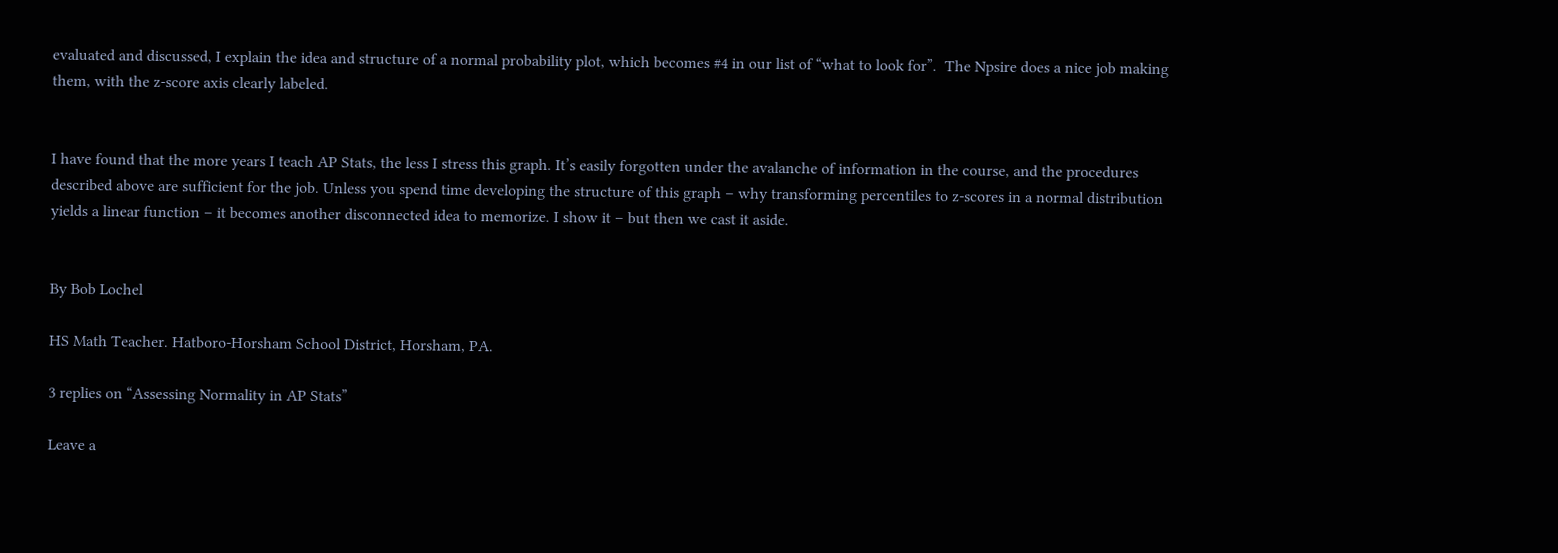evaluated and discussed, I explain the idea and structure of a normal probability plot, which becomes #4 in our list of “what to look for”.  The Npsire does a nice job making them, with the z-score axis clearly labeled.


I have found that the more years I teach AP Stats, the less I stress this graph. It’s easily forgotten under the avalanche of information in the course, and the procedures described above are sufficient for the job. Unless you spend time developing the structure of this graph – why transforming percentiles to z-scores in a normal distribution yields a linear function – it becomes another disconnected idea to memorize. I show it – but then we cast it aside.


By Bob Lochel

HS Math Teacher. Hatboro-Horsham School District, Horsham, PA.

3 replies on “Assessing Normality in AP Stats”

Leave a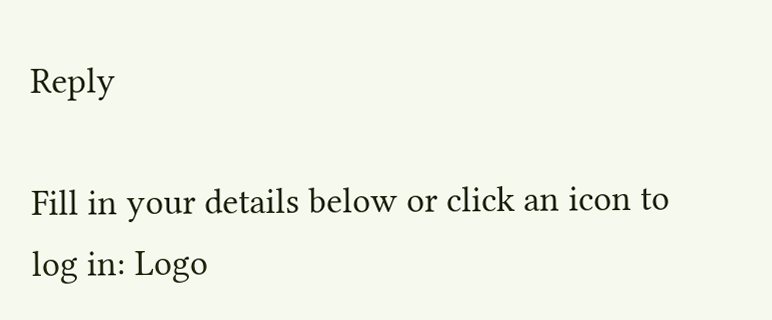Reply

Fill in your details below or click an icon to log in: Logo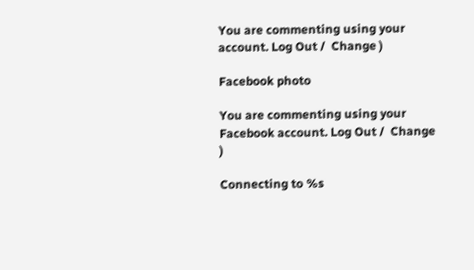You are commenting using your account. Log Out /  Change )

Facebook photo

You are commenting using your Facebook account. Log Out /  Change )

Connecting to %s